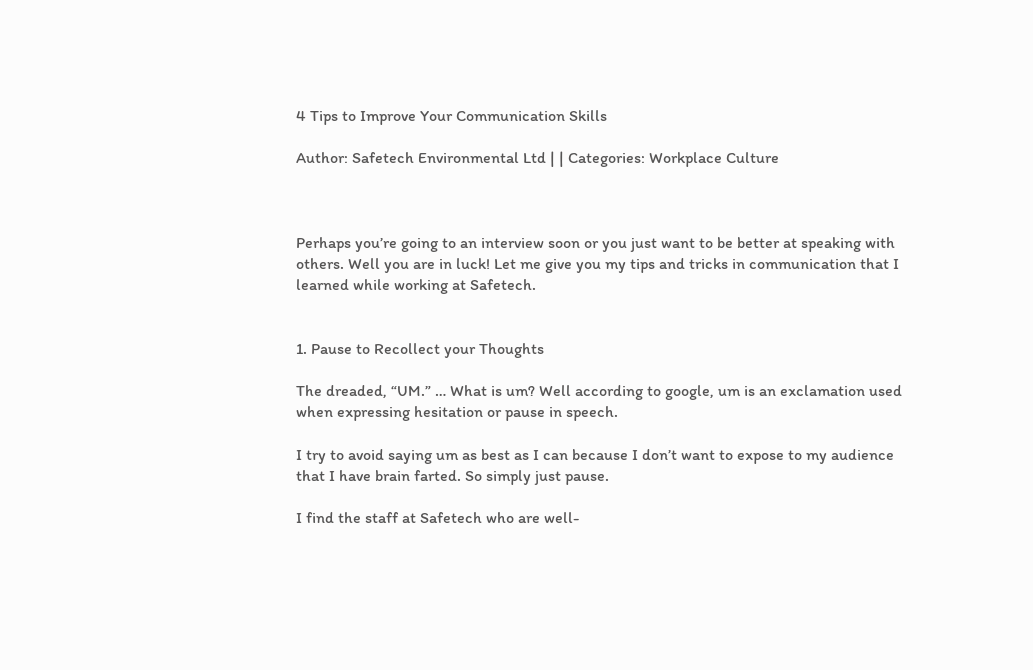4 Tips to Improve Your Communication Skills

Author: Safetech Environmental Ltd | | Categories: Workplace Culture



Perhaps you’re going to an interview soon or you just want to be better at speaking with others. Well you are in luck! Let me give you my tips and tricks in communication that I learned while working at Safetech.


1. Pause to Recollect your Thoughts

The dreaded, “UM.” … What is um? Well according to google, um is an exclamation used when expressing hesitation or pause in speech.

I try to avoid saying um as best as I can because I don’t want to expose to my audience that I have brain farted. So simply just pause.

I find the staff at Safetech who are well-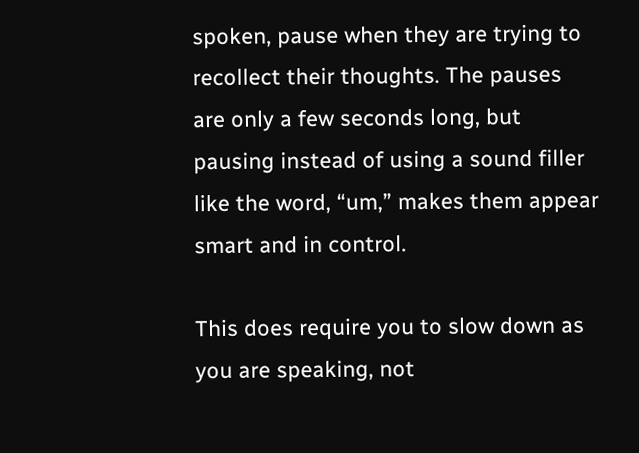spoken, pause when they are trying to recollect their thoughts. The pauses are only a few seconds long, but pausing instead of using a sound filler like the word, “um,” makes them appear smart and in control.

This does require you to slow down as you are speaking, not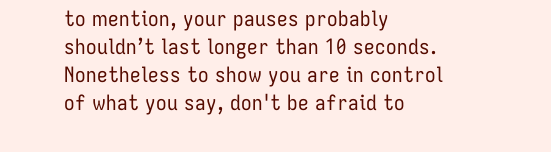to mention, your pauses probably shouldn’t last longer than 10 seconds. Nonetheless to show you are in control of what you say, don't be afraid to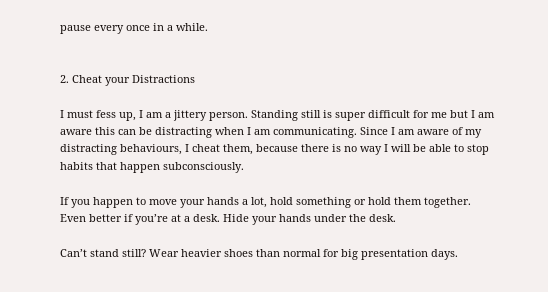pause every once in a while.


2. Cheat your Distractions

I must fess up, I am a jittery person. Standing still is super difficult for me but I am aware this can be distracting when I am communicating. Since I am aware of my distracting behaviours, I cheat them, because there is no way I will be able to stop habits that happen subconsciously.

If you happen to move your hands a lot, hold something or hold them together. Even better if you’re at a desk. Hide your hands under the desk.

Can’t stand still? Wear heavier shoes than normal for big presentation days.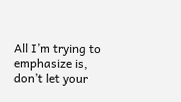All I’m trying to emphasize is, don’t let your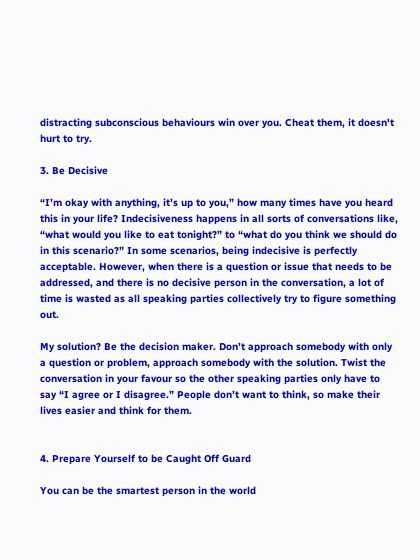distracting subconscious behaviours win over you. Cheat them, it doesn't hurt to try.

3. Be Decisive

“I’m okay with anything, it’s up to you,” how many times have you heard this in your life? Indecisiveness happens in all sorts of conversations like, “what would you like to eat tonight?” to “what do you think we should do in this scenario?” In some scenarios, being indecisive is perfectly acceptable. However, when there is a question or issue that needs to be addressed, and there is no decisive person in the conversation, a lot of time is wasted as all speaking parties collectively try to figure something out.

My solution? Be the decision maker. Don’t approach somebody with only a question or problem, approach somebody with the solution. Twist the conversation in your favour so the other speaking parties only have to say “I agree or I disagree.” People don’t want to think, so make their lives easier and think for them.


4. Prepare Yourself to be Caught Off Guard

You can be the smartest person in the world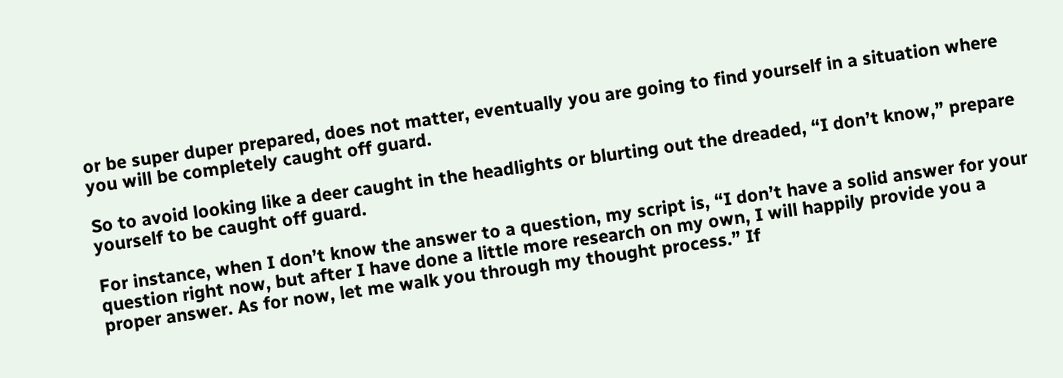or be super duper prepared, does not matter, eventually you are going to find yourself in a situation where you will be completely caught off guard.

So to avoid looking like a deer caught in the headlights or blurting out the dreaded, “I don’t know,” prepare yourself to be caught off guard.

For instance, when I don’t know the answer to a question, my script is, “I don’t have a solid answer for your question right now, but after I have done a little more research on my own, I will happily provide you a proper answer. As for now, let me walk you through my thought process.” If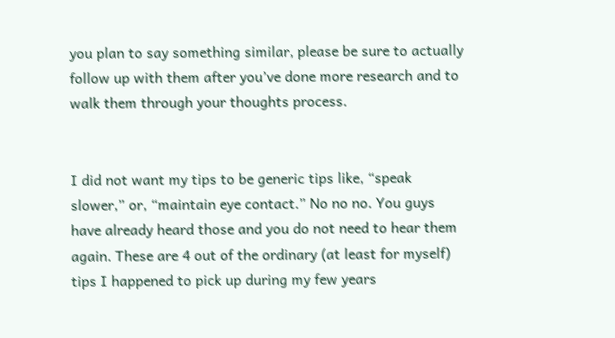you plan to say something similar, please be sure to actually follow up with them after you’ve done more research and to walk them through your thoughts process.


I did not want my tips to be generic tips like, “speak slower,” or, “maintain eye contact.” No no no. You guys have already heard those and you do not need to hear them again. These are 4 out of the ordinary (at least for myself) tips I happened to pick up during my few years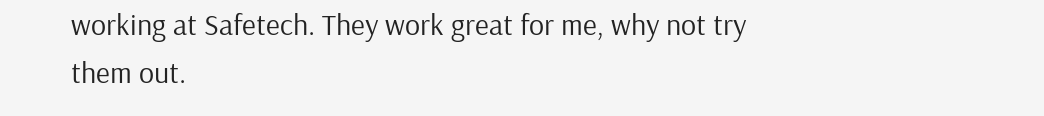working at Safetech. They work great for me, why not try them out.